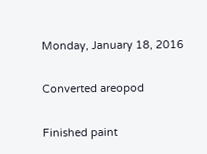Monday, January 18, 2016

Converted areopod

Finished paint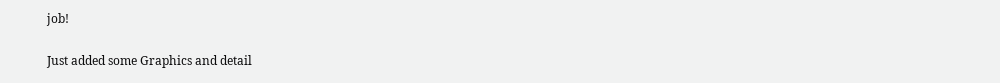job!

Just added some Graphics and detail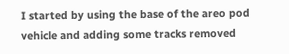I started by using the base of the areo pod vehicle and adding some tracks removed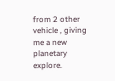from 2 other vehicle , giving me a new planetary explore.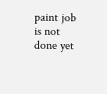paint job is not done yet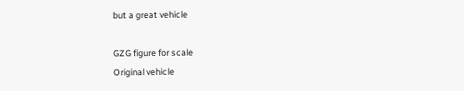but a great vehicle

GZG figure for scale
Original vehicle